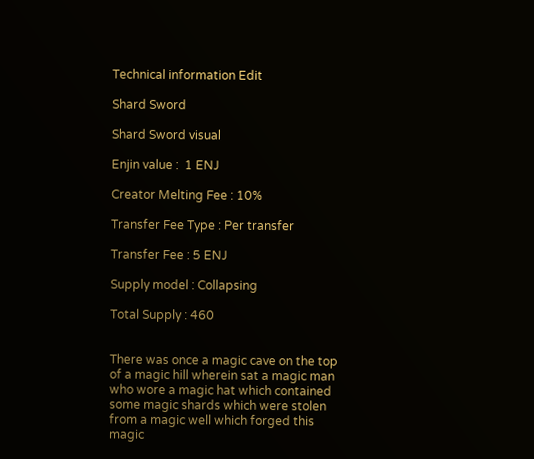Technical information Edit

Shard Sword

Shard Sword visual

Enjin value :  1 ENJ

Creator Melting Fee : 10%

Transfer Fee Type : Per transfer

Transfer Fee : 5 ENJ

Supply model : Collapsing

Total Supply : 460


There was once a magic cave on the top of a magic hill wherein sat a magic man who wore a magic hat which contained some magic shards which were stolen from a magic well which forged this magic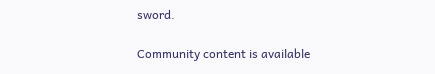sword.

Community content is available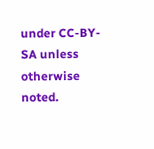under CC-BY-SA unless otherwise noted.